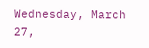Wednesday, March 27,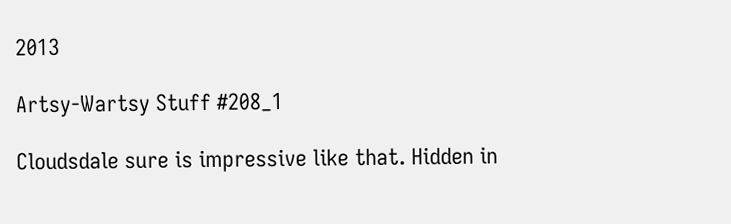2013

Artsy-Wartsy Stuff #208_1

Cloudsdale sure is impressive like that. Hidden in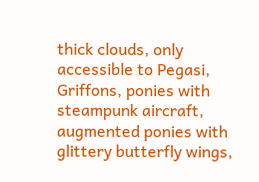thick clouds, only accessible to Pegasi, Griffons, ponies with steampunk aircraft, augmented ponies with glittery butterfly wings,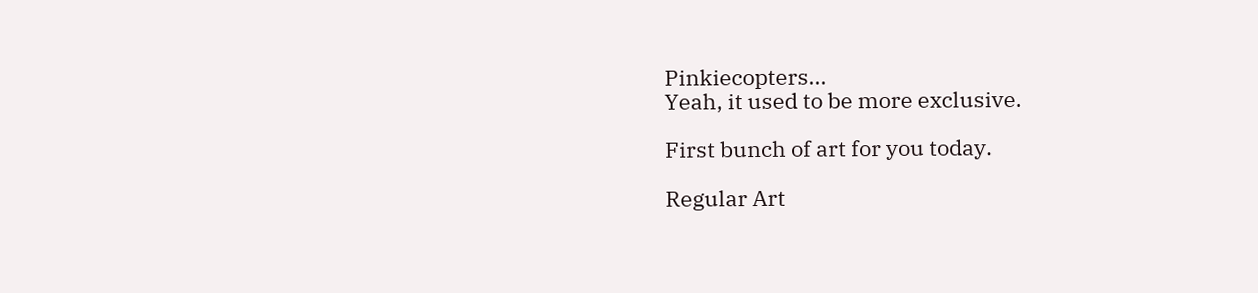Pinkiecopters...
Yeah, it used to be more exclusive.

First bunch of art for you today.

Regular Art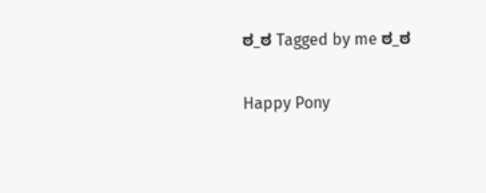ಠ_ಠ Tagged by me ಠ_ಠ

Happy Pony